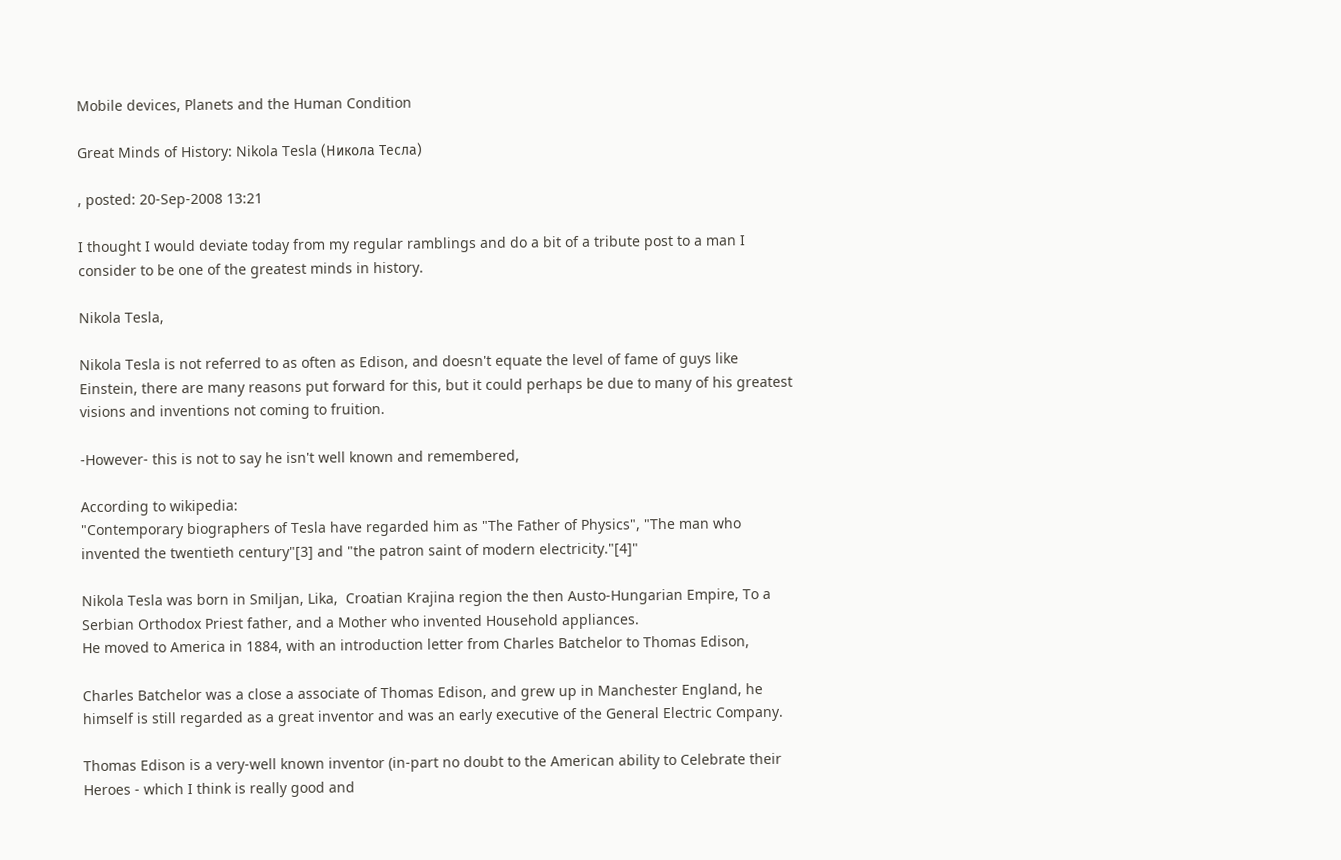Mobile devices, Planets and the Human Condition

Great Minds of History: Nikola Tesla (Никола Тесла)

, posted: 20-Sep-2008 13:21

I thought I would deviate today from my regular ramblings and do a bit of a tribute post to a man I consider to be one of the greatest minds in history.

Nikola Tesla,

Nikola Tesla is not referred to as often as Edison, and doesn't equate the level of fame of guys like Einstein, there are many reasons put forward for this, but it could perhaps be due to many of his greatest visions and inventions not coming to fruition.

-However- this is not to say he isn't well known and remembered,

According to wikipedia:
"Contemporary biographers of Tesla have regarded him as "The Father of Physics", "The man who invented the twentieth century"[3] and "the patron saint of modern electricity."[4]"

Nikola Tesla was born in Smiljan, Lika,  Croatian Krajina region the then Austo-Hungarian Empire, To a Serbian Orthodox Priest father, and a Mother who invented Household appliances.
He moved to America in 1884, with an introduction letter from Charles Batchelor to Thomas Edison,

Charles Batchelor was a close a associate of Thomas Edison, and grew up in Manchester England, he himself is still regarded as a great inventor and was an early executive of the General Electric Company.

Thomas Edison is a very-well known inventor (in-part no doubt to the American ability to Celebrate their Heroes - which I think is really good and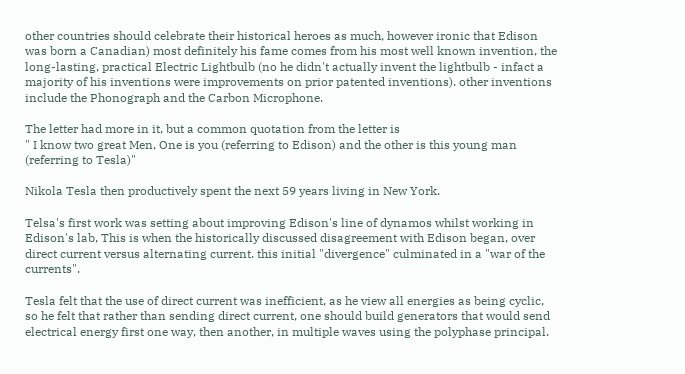other countries should celebrate their historical heroes as much, however ironic that Edison was born a Canadian) most definitely his fame comes from his most well known invention, the long-lasting, practical Electric Lightbulb (no he didn't actually invent the lightbulb - infact a majority of his inventions were improvements on prior patented inventions). other inventions include the Phonograph and the Carbon Microphone.

The letter had more in it, but a common quotation from the letter is
" I know two great Men, One is you (referring to Edison) and the other is this young man (referring to Tesla)"

Nikola Tesla then productively spent the next 59 years living in New York.

Telsa's first work was setting about improving Edison's line of dynamos whilst working in Edison's lab, This is when the historically discussed disagreement with Edison began, over direct current versus alternating current. this initial "divergence" culminated in a "war of the currents".

Tesla felt that the use of direct current was inefficient, as he view all energies as being cyclic, so he felt that rather than sending direct current, one should build generators that would send electrical energy first one way, then another, in multiple waves using the polyphase principal.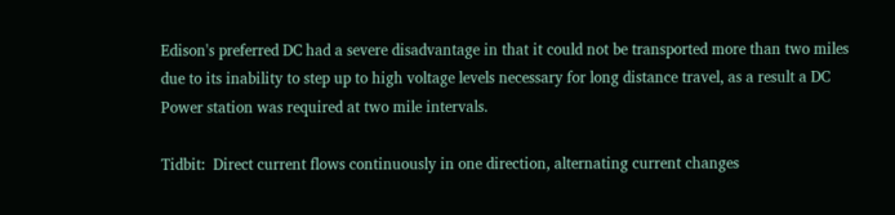Edison's preferred DC had a severe disadvantage in that it could not be transported more than two miles due to its inability to step up to high voltage levels necessary for long distance travel, as a result a DC Power station was required at two mile intervals.

Tidbit:  Direct current flows continuously in one direction, alternating current changes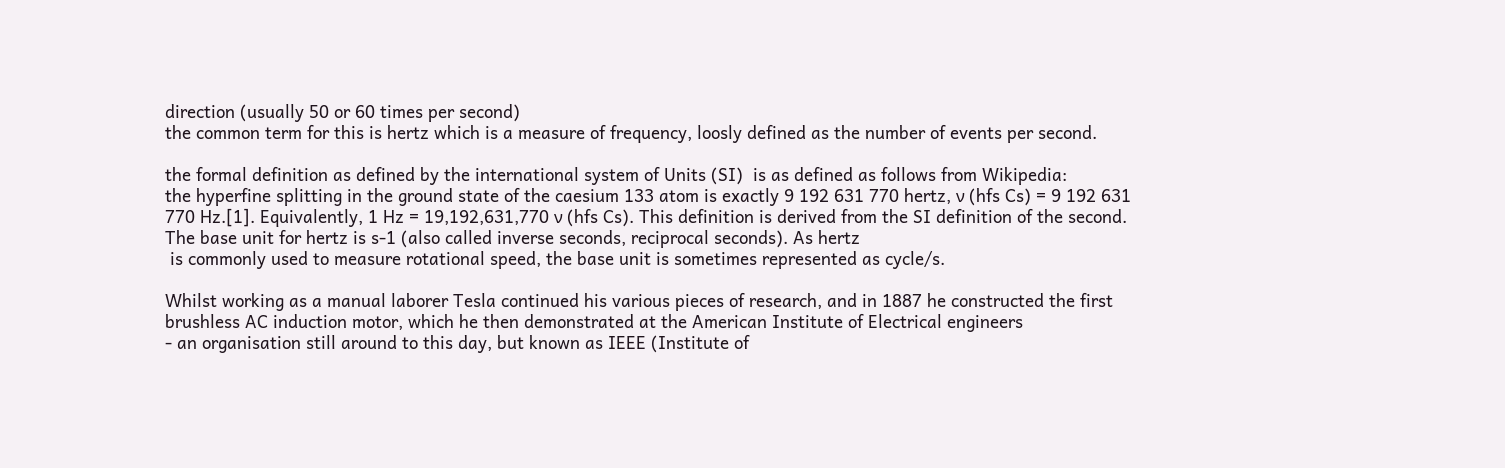direction (usually 50 or 60 times per second)
the common term for this is hertz which is a measure of frequency, loosly defined as the number of events per second.

the formal definition as defined by the international system of Units (SI)  is as defined as follows from Wikipedia:
the hyperfine splitting in the ground state of the caesium 133 atom is exactly 9 192 631 770 hertz, ν (hfs Cs) = 9 192 631 770 Hz.[1]. Equivalently, 1 Hz = 19,192,631,770 ν (hfs Cs). This definition is derived from the SI definition of the second. The base unit for hertz is s-1 (also called inverse seconds, reciprocal seconds). As hertz
 is commonly used to measure rotational speed, the base unit is sometimes represented as cycle/s.

Whilst working as a manual laborer Tesla continued his various pieces of research, and in 1887 he constructed the first brushless AC induction motor, which he then demonstrated at the American Institute of Electrical engineers
- an organisation still around to this day, but known as IEEE (Institute of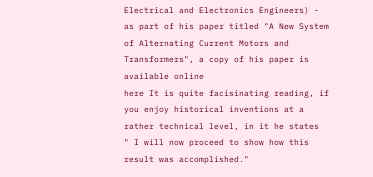Electrical and Electronics Engineers) -
as part of his paper titled "A New System of Alternating Current Motors and Transformers", a copy of his paper is available online
here It is quite facisinating reading, if you enjoy historical inventions at a rather technical level, in it he states
" I will now proceed to show how this result was accomplished."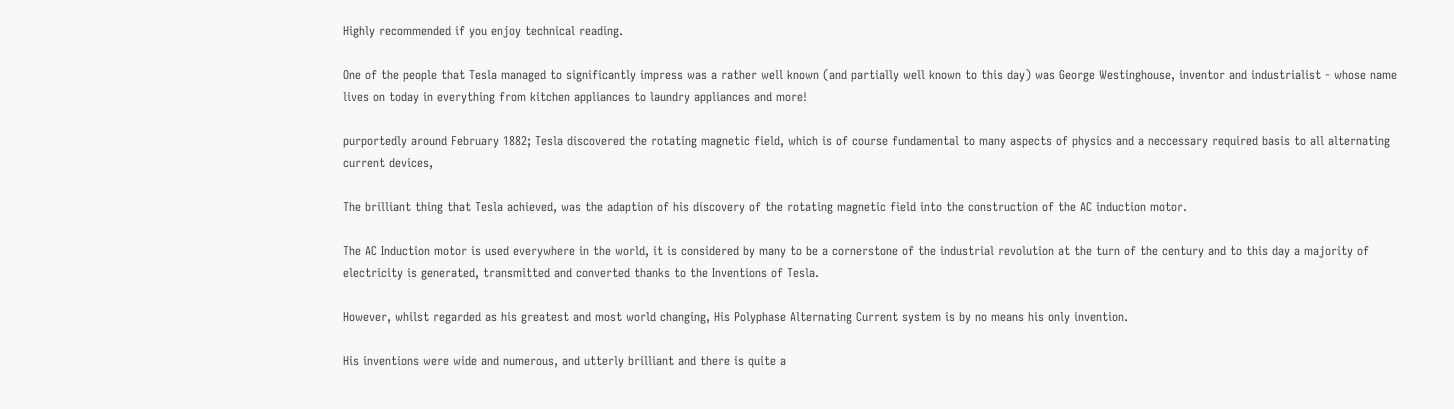Highly recommended if you enjoy technical reading.

One of the people that Tesla managed to significantly impress was a rather well known (and partially well known to this day) was George Westinghouse, inventor and industrialist - whose name lives on today in everything from kitchen appliances to laundry appliances and more!

purportedly around February 1882; Tesla discovered the rotating magnetic field, which is of course fundamental to many aspects of physics and a neccessary required basis to all alternating current devices,

The brilliant thing that Tesla achieved, was the adaption of his discovery of the rotating magnetic field into the construction of the AC induction motor.

The AC Induction motor is used everywhere in the world, it is considered by many to be a cornerstone of the industrial revolution at the turn of the century and to this day a majority of electricity is generated, transmitted and converted thanks to the Inventions of Tesla.

However, whilst regarded as his greatest and most world changing, His Polyphase Alternating Current system is by no means his only invention.

His inventions were wide and numerous, and utterly brilliant and there is quite a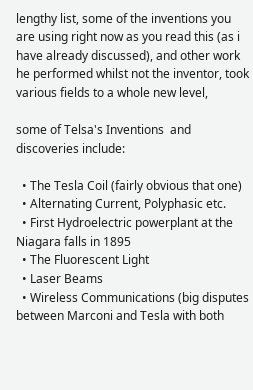lengthy list, some of the inventions you are using right now as you read this (as i have already discussed), and other work he performed whilst not the inventor, took various fields to a whole new level,

some of Telsa's Inventions  and discoveries include:

  • The Tesla Coil (fairly obvious that one)
  • Alternating Current, Polyphasic etc.
  • First Hydroelectric powerplant at the Niagara falls in 1895
  • The Fluorescent Light
  • Laser Beams
  • Wireless Communications (big disputes between Marconi and Tesla with both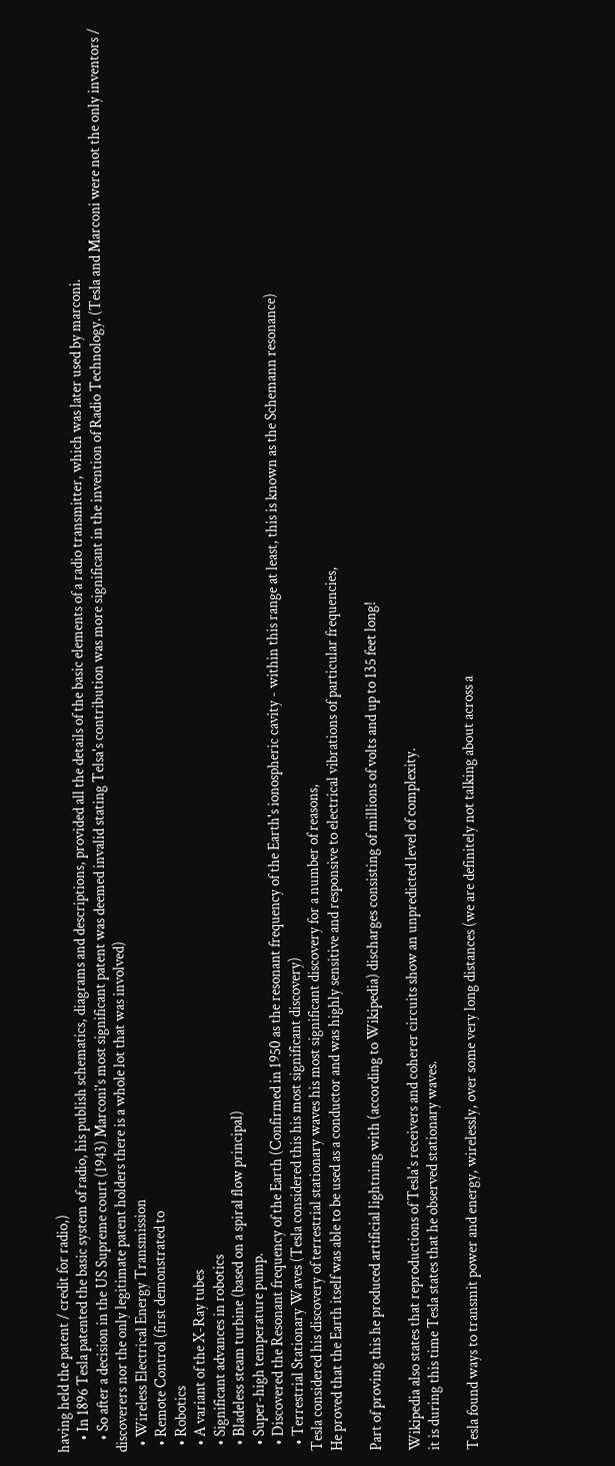having held the patent / credit for radio,)
    • In 1896 Tesla patented the basic system of radio, his publish schematics, diagrams and descriptions, provided all the details of the basic elements of a radio transmitter, which was later used by marconi.
    • So after a decision in the US Supreme court (1943) Marconi's most significant patent was deemed invalid stating Telsa's contribution was more significant in the invention of Radio Technology. (Tesla and Marconi were not the only inventors / discoverers nor the only legitimate patent holders there is a whole lot that was involved)
  • Wireless Electrical Energy Transmission
  • Remote Control (first demonstrated to
  • Robotics
  • A variant of the X-Ray tubes
  • Significant advances in robotics
  • Bladeless steam turbine (based on a spiral flow principal)
  • Super-high temperature pump.
  • Discovered the Resonant frequency of the Earth (Confirmed in 1950 as the resonant frequency of the Earth's ionospheric cavity - within this range at least, this is known as the Schemann resonance)
  • Terrestrial Stationary Waves (Tesla considered this his most significant discovery)
Tesla considered his discovery of terrestrial stationary waves his most significant discovery for a number of reasons,
He proved that the Earth itself was able to be used as a conductor and was highly sensitive and responsive to electrical vibrations of particular frequencies,

Part of proving this he produced artificial lightning with (according to Wikipedia) discharges consisting of millions of volts and up to 135 feet long!

Wikipedia also states that reproductions of Tesla's receivers and coherer circuits show an unpredicted level of complexity.
it is during this time Tesla states that he observed stationary waves.

Tesla found ways to transmit power and energy, wirelessly, over some very long distances (we are definitely not talking about across a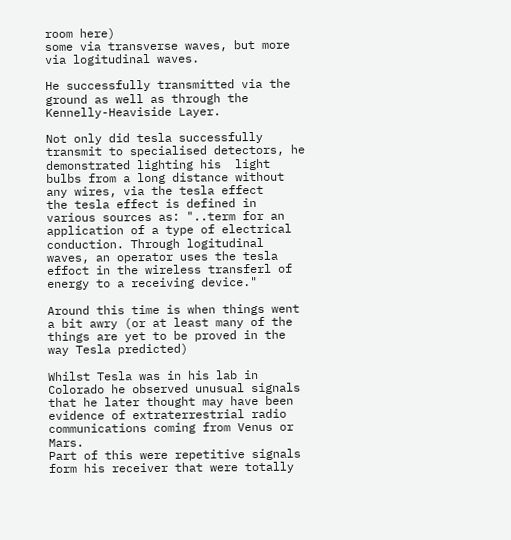room here)
some via transverse waves, but more via logitudinal waves.

He successfully transmitted via the ground as well as through the Kennelly-Heaviside Layer.

Not only did tesla successfully transmit to specialised detectors, he demonstrated lighting his  light bulbs from a long distance without any wires, via the tesla effect
the tesla effect is defined in various sources as: "..term for an application of a type of electrical conduction. Through logitudinal waves, an operator uses the tesla effoct in the wireless transferl of energy to a receiving device."

Around this time is when things went a bit awry (or at least many of the things are yet to be proved in the way Tesla predicted)

Whilst Tesla was in his lab in Colorado he observed unusual signals that he later thought may have been evidence of extraterrestrial radio communications coming from Venus or Mars.
Part of this were repetitive signals form his receiver that were totally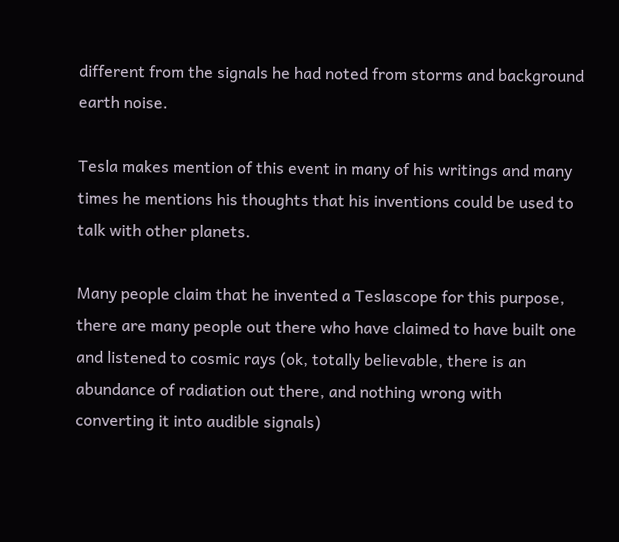different from the signals he had noted from storms and background earth noise.

Tesla makes mention of this event in many of his writings and many times he mentions his thoughts that his inventions could be used to talk with other planets.

Many people claim that he invented a Teslascope for this purpose, there are many people out there who have claimed to have built one and listened to cosmic rays (ok, totally believable, there is an abundance of radiation out there, and nothing wrong with converting it into audible signals)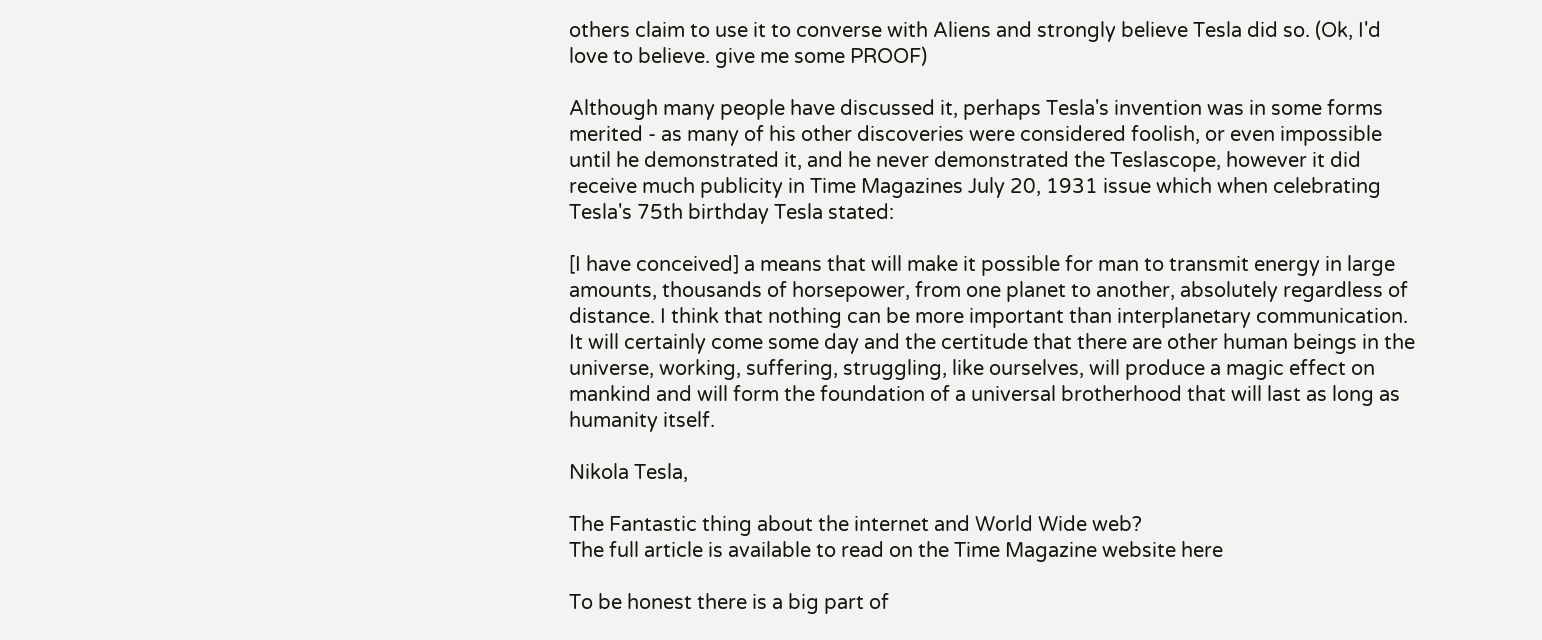others claim to use it to converse with Aliens and strongly believe Tesla did so. (Ok, I'd love to believe. give me some PROOF)

Although many people have discussed it, perhaps Tesla's invention was in some forms merited - as many of his other discoveries were considered foolish, or even impossible until he demonstrated it, and he never demonstrated the Teslascope, however it did receive much publicity in Time Magazines July 20, 1931 issue which when celebrating Tesla's 75th birthday Tesla stated:

[I have conceived] a means that will make it possible for man to transmit energy in large amounts, thousands of horsepower, from one planet to another, absolutely regardless of distance. I think that nothing can be more important than interplanetary communication. It will certainly come some day and the certitude that there are other human beings in the universe, working, suffering, struggling, like ourselves, will produce a magic effect on mankind and will form the foundation of a universal brotherhood that will last as long as humanity itself.

Nikola Tesla,

The Fantastic thing about the internet and World Wide web?
The full article is available to read on the Time Magazine website here

To be honest there is a big part of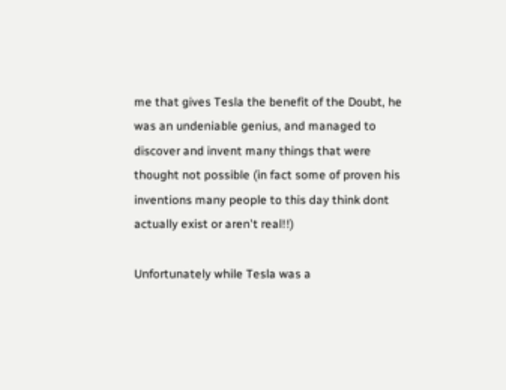me that gives Tesla the benefit of the Doubt, he was an undeniable genius, and managed to discover and invent many things that were thought not possible (in fact some of proven his inventions many people to this day think dont actually exist or aren't real!!)

Unfortunately while Tesla was a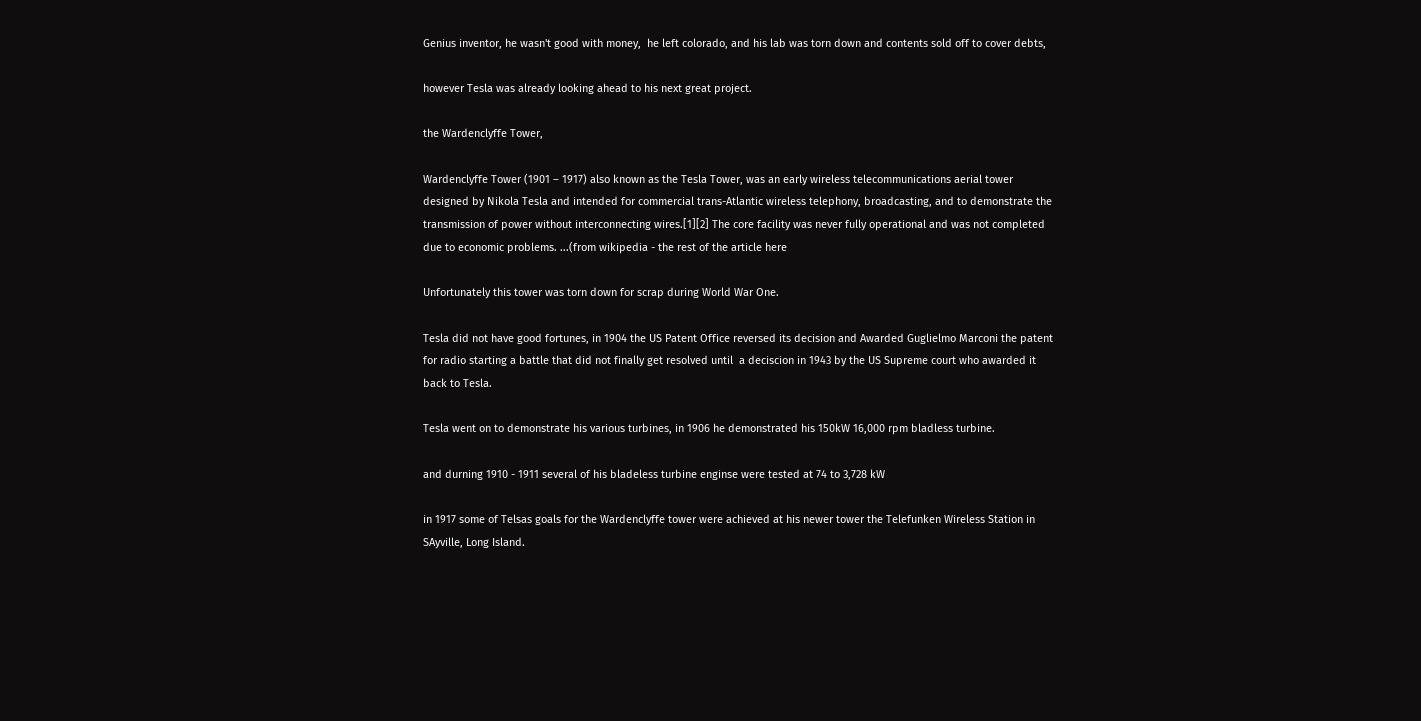Genius inventor, he wasn't good with money,  he left colorado, and his lab was torn down and contents sold off to cover debts,

however Tesla was already looking ahead to his next great project.

the Wardenclyffe Tower,

Wardenclyffe Tower (1901 – 1917) also known as the Tesla Tower, was an early wireless telecommunications aerial tower designed by Nikola Tesla and intended for commercial trans-Atlantic wireless telephony, broadcasting, and to demonstrate the transmission of power without interconnecting wires.[1][2] The core facility was never fully operational and was not completed due to economic problems. ...(from wikipedia - the rest of the article here

Unfortunately this tower was torn down for scrap during World War One.

Tesla did not have good fortunes, in 1904 the US Patent Office reversed its decision and Awarded Guglielmo Marconi the patent for radio starting a battle that did not finally get resolved until  a deciscion in 1943 by the US Supreme court who awarded it back to Tesla.

Tesla went on to demonstrate his various turbines, in 1906 he demonstrated his 150kW 16,000 rpm bladless turbine.

and durning 1910 - 1911 several of his bladeless turbine enginse were tested at 74 to 3,728 kW

in 1917 some of Telsas goals for the Wardenclyffe tower were achieved at his newer tower the Telefunken Wireless Station in SAyville, Long Island.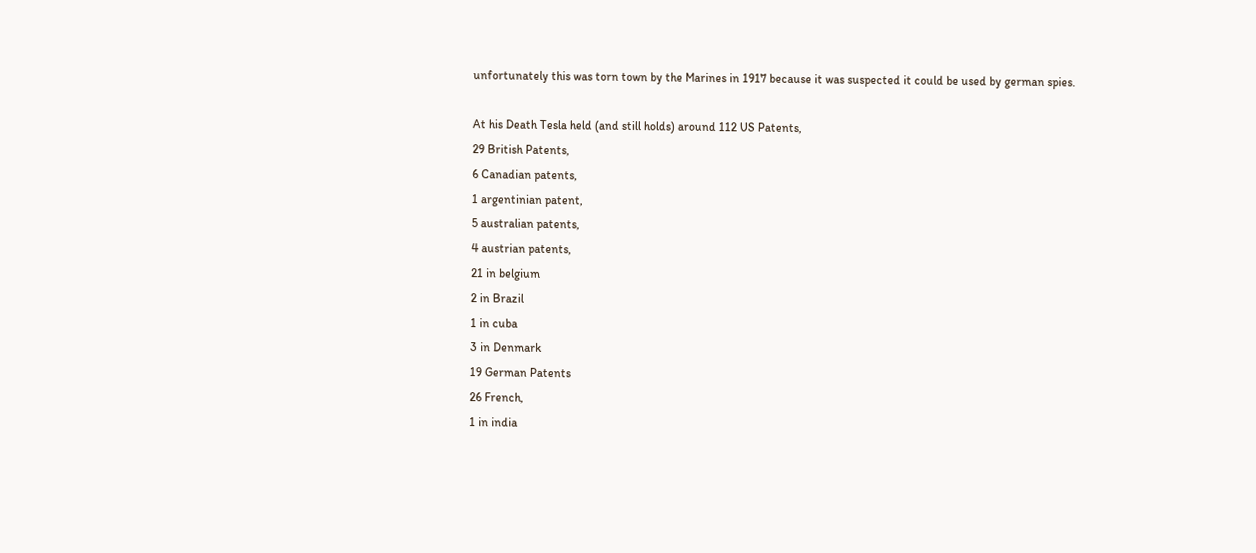unfortunately this was torn town by the Marines in 1917 because it was suspected it could be used by german spies.

At his Death Tesla held (and still holds) around 112 US Patents,
29 British Patents,
6 Canadian patents,
1 argentinian patent,
5 australian patents,
4 austrian patents,
21 in belgium
2 in Brazil
1 in cuba
3 in Denmark
19 German Patents
26 French,
1 in india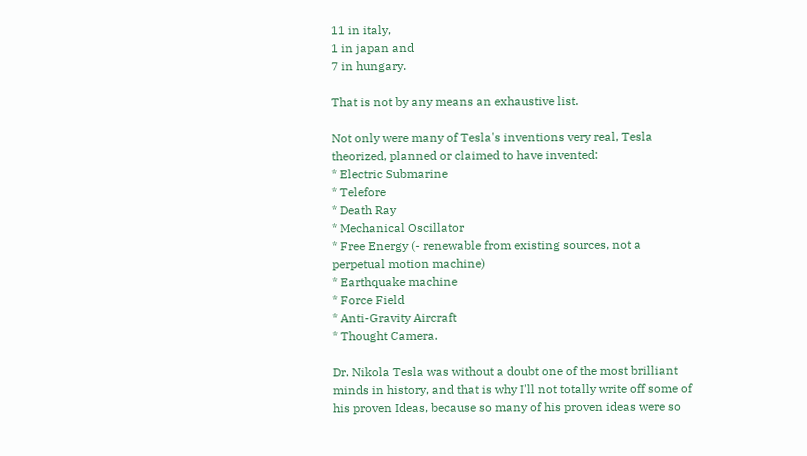11 in italy,
1 in japan and
7 in hungary.

That is not by any means an exhaustive list.

Not only were many of Tesla's inventions very real, Tesla theorized, planned or claimed to have invented:
* Electric Submarine
* Telefore
* Death Ray
* Mechanical Oscillator
* Free Energy (- renewable from existing sources, not a perpetual motion machine)
* Earthquake machine
* Force Field
* Anti-Gravity Aircraft
* Thought Camera.

Dr. Nikola Tesla was without a doubt one of the most brilliant minds in history, and that is why I'll not totally write off some of his proven Ideas, because so many of his proven ideas were so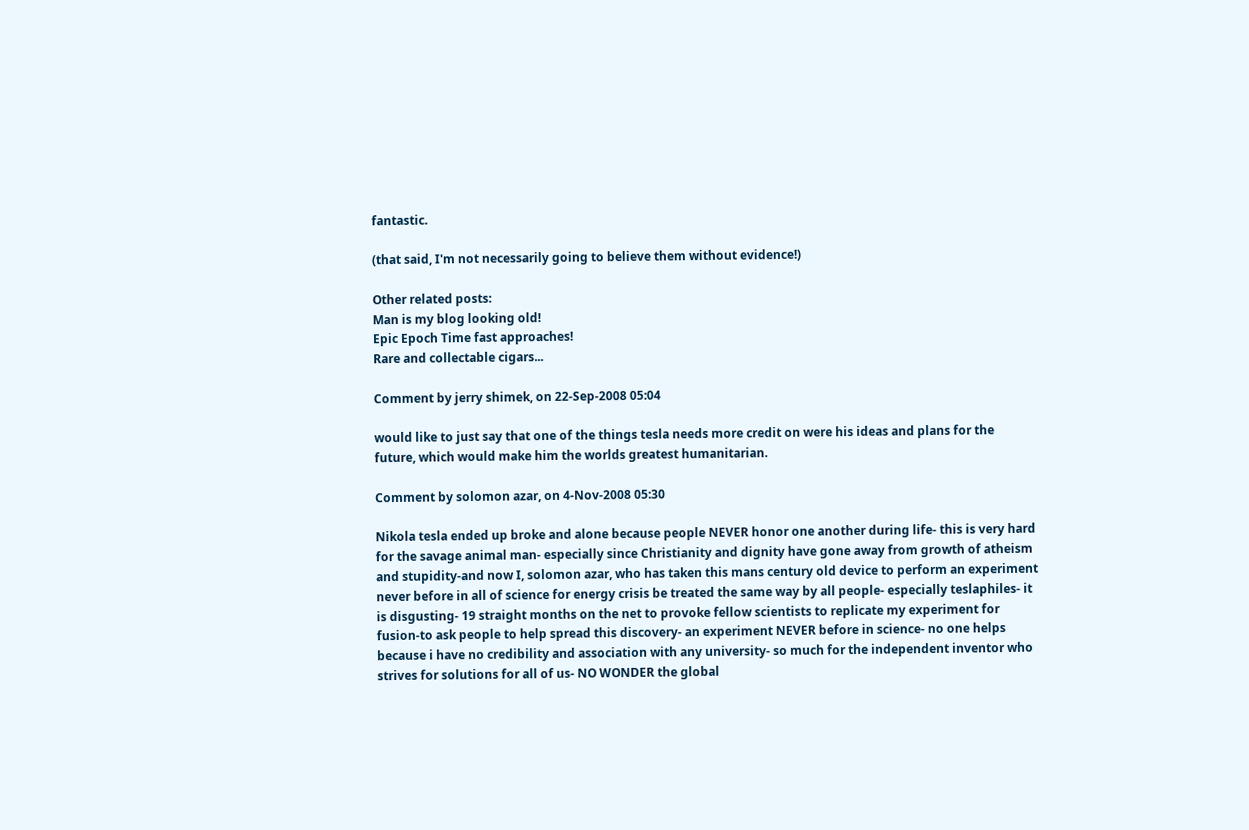fantastic.

(that said, I'm not necessarily going to believe them without evidence!)

Other related posts:
Man is my blog looking old!
Epic Epoch Time fast approaches!
Rare and collectable cigars...

Comment by jerry shimek, on 22-Sep-2008 05:04

would like to just say that one of the things tesla needs more credit on were his ideas and plans for the future, which would make him the worlds greatest humanitarian.

Comment by solomon azar, on 4-Nov-2008 05:30

Nikola tesla ended up broke and alone because people NEVER honor one another during life- this is very hard for the savage animal man- especially since Christianity and dignity have gone away from growth of atheism and stupidity-and now I, solomon azar, who has taken this mans century old device to perform an experiment never before in all of science for energy crisis be treated the same way by all people- especially teslaphiles- it is disgusting- 19 straight months on the net to provoke fellow scientists to replicate my experiment for fusion-to ask people to help spread this discovery- an experiment NEVER before in science- no one helps because i have no credibility and association with any university- so much for the independent inventor who strives for solutions for all of us- NO WONDER the global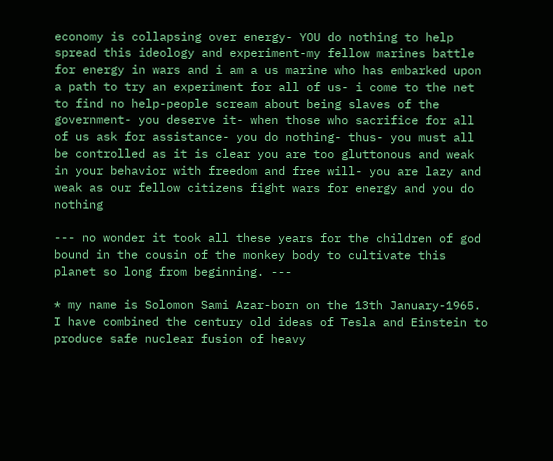economy is collapsing over energy- YOU do nothing to help spread this ideology and experiment-my fellow marines battle for energy in wars and i am a us marine who has embarked upon a path to try an experiment for all of us- i come to the net to find no help-people scream about being slaves of the government- you deserve it- when those who sacrifice for all of us ask for assistance- you do nothing- thus- you must all be controlled as it is clear you are too gluttonous and weak in your behavior with freedom and free will- you are lazy and weak as our fellow citizens fight wars for energy and you do nothing

--- no wonder it took all these years for the children of god bound in the cousin of the monkey body to cultivate this planet so long from beginning. ---

* my name is Solomon Sami Azar-born on the 13th January-1965. I have combined the century old ideas of Tesla and Einstein to produce safe nuclear fusion of heavy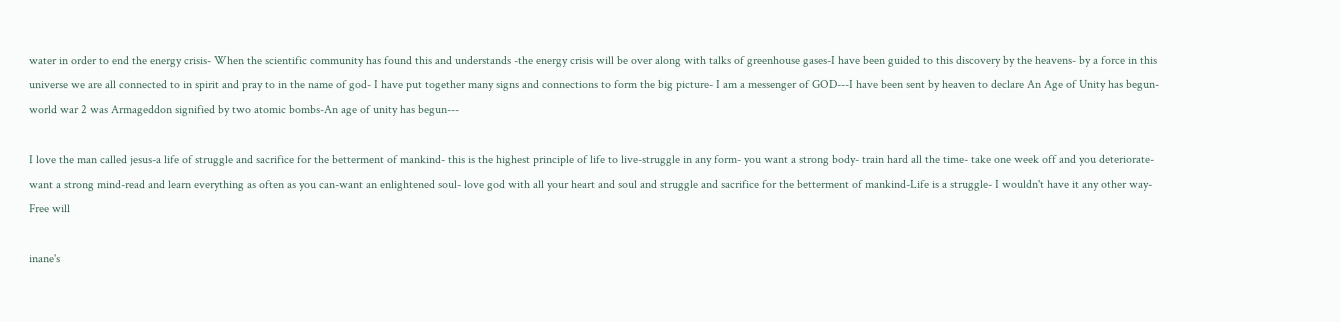water in order to end the energy crisis- When the scientific community has found this and understands -the energy crisis will be over along with talks of greenhouse gases-I have been guided to this discovery by the heavens- by a force in this universe we are all connected to in spirit and pray to in the name of god- I have put together many signs and connections to form the big picture- I am a messenger of GOD---I have been sent by heaven to declare An Age of Unity has begun- world war 2 was Armageddon signified by two atomic bombs-An age of unity has begun---

I love the man called jesus-a life of struggle and sacrifice for the betterment of mankind- this is the highest principle of life to live-struggle in any form- you want a strong body- train hard all the time- take one week off and you deteriorate- want a strong mind-read and learn everything as often as you can-want an enlightened soul- love god with all your heart and soul and struggle and sacrifice for the betterment of mankind-Life is a struggle- I wouldn't have it any other way- Free will

inane's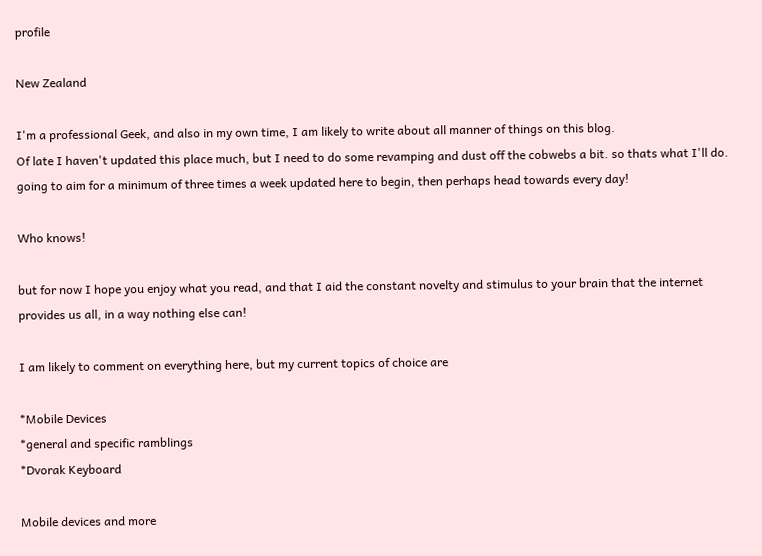profile

New Zealand

I'm a professional Geek, and also in my own time, I am likely to write about all manner of things on this blog.
Of late I haven't updated this place much, but I need to do some revamping and dust off the cobwebs a bit. so thats what I'll do. going to aim for a minimum of three times a week updated here to begin, then perhaps head towards every day!

Who knows!

but for now I hope you enjoy what you read, and that I aid the constant novelty and stimulus to your brain that the internet provides us all, in a way nothing else can!

I am likely to comment on everything here, but my current topics of choice are

*Mobile Devices
*general and specific ramblings
*Dvorak Keyboard

Mobile devices and more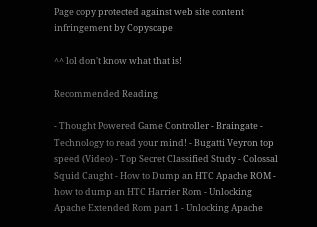Page copy protected against web site content infringement by Copyscape

^^ lol don't know what that is!

Recommended Reading

- Thought Powered Game Controller - Braingate - Technology to read your mind! - Bugatti Veyron top speed (Video) - Top Secret Classified Study - Colossal Squid Caught - How to Dump an HTC Apache ROM - how to dump an HTC Harrier Rom - Unlocking Apache Extended Rom part 1 - Unlocking Apache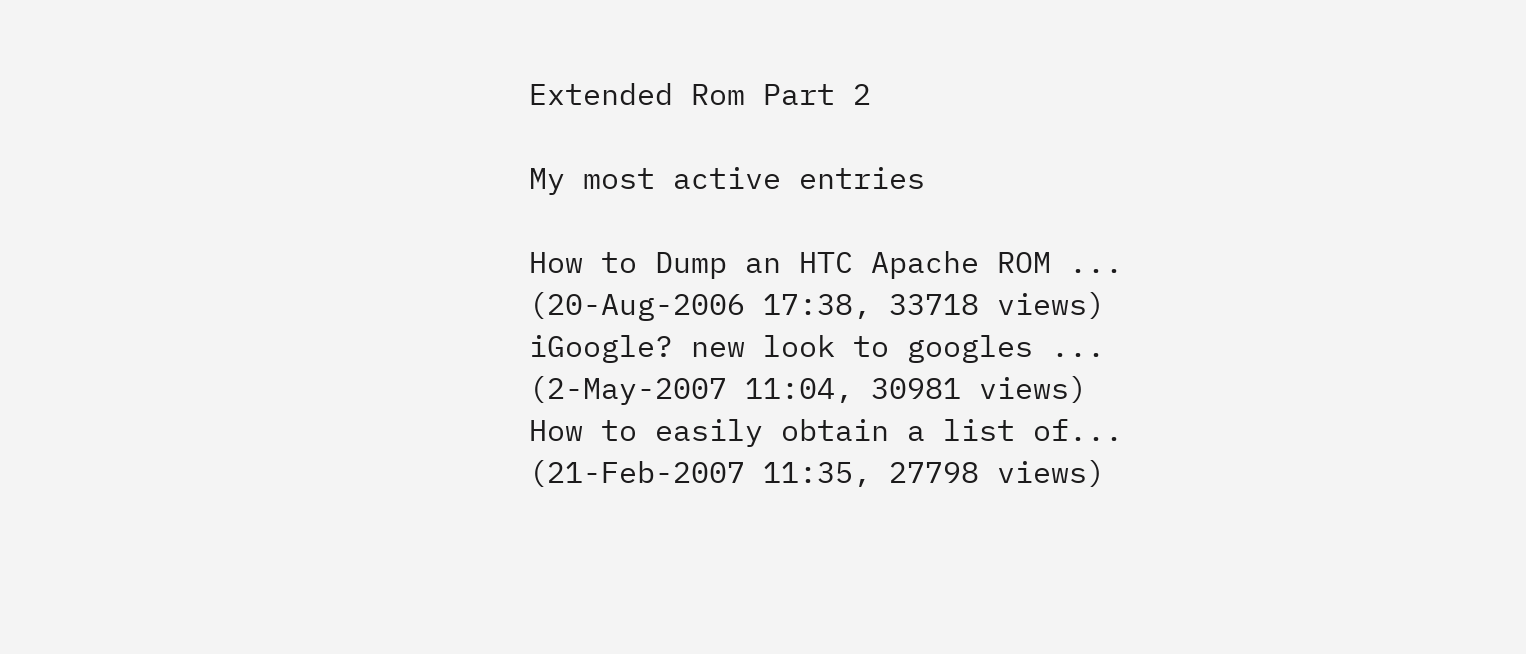Extended Rom Part 2

My most active entries

How to Dump an HTC Apache ROM ...
(20-Aug-2006 17:38, 33718 views)
iGoogle? new look to googles ...
(2-May-2007 11:04, 30981 views)
How to easily obtain a list of...
(21-Feb-2007 11:35, 27798 views)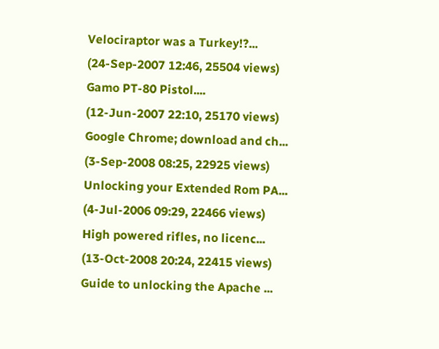Velociraptor was a Turkey!?...
(24-Sep-2007 12:46, 25504 views)
Gamo PT-80 Pistol....
(12-Jun-2007 22:10, 25170 views)
Google Chrome; download and ch...
(3-Sep-2008 08:25, 22925 views)
Unlocking your Extended Rom PA...
(4-Jul-2006 09:29, 22466 views)
High powered rifles, no licenc...
(13-Oct-2008 20:24, 22415 views)
Guide to unlocking the Apache ...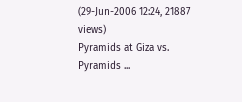(29-Jun-2006 12:24, 21887 views)
Pyramids at Giza vs. Pyramids ...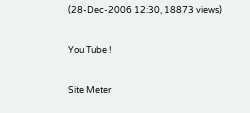(28-Dec-2006 12:30, 18873 views)

You Tube !

Site Meter